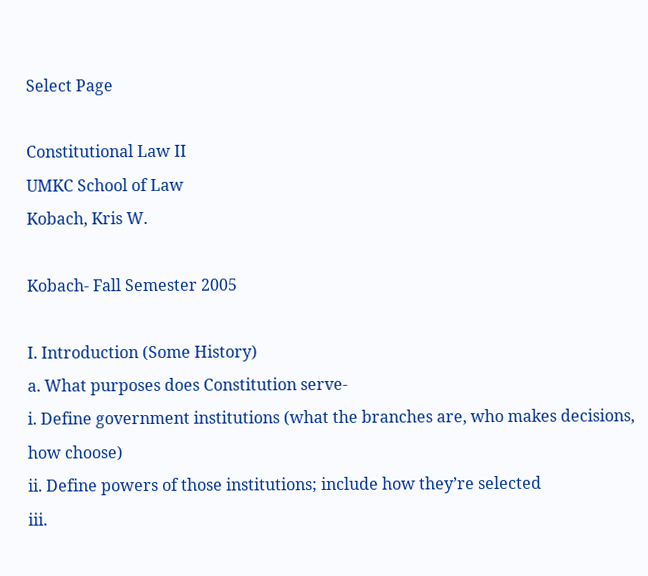Select Page

Constitutional Law II
UMKC School of Law
Kobach, Kris W.

Kobach- Fall Semester 2005

I. Introduction (Some History)
a. What purposes does Constitution serve-
i. Define government institutions (what the branches are, who makes decisions, how choose)
ii. Define powers of those institutions; include how they’re selected
iii.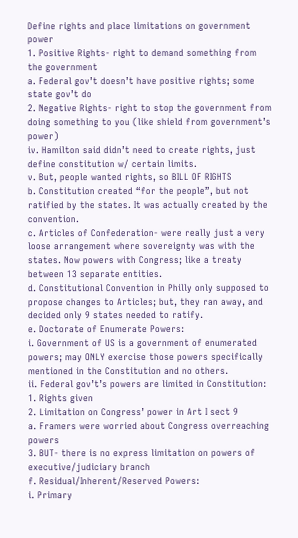Define rights and place limitations on government power
1. Positive Rights- right to demand something from the government
a. Federal gov’t doesn’t have positive rights; some state gov’t do
2. Negative Rights- right to stop the government from doing something to you (like shield from government’s power)
iv. Hamilton said didn’t need to create rights, just define constitution w/ certain limits.
v. But, people wanted rights, so BILL OF RIGHTS
b. Constitution created “for the people”, but not ratified by the states. It was actually created by the convention.
c. Articles of Confederation- were really just a very loose arrangement where sovereignty was with the states. Now powers with Congress; like a treaty between 13 separate entities.
d. Constitutional Convention in Philly only supposed to propose changes to Articles; but, they ran away, and decided only 9 states needed to ratify.
e. Doctorate of Enumerate Powers:
i. Government of US is a government of enumerated powers; may ONLY exercise those powers specifically mentioned in the Constitution and no others.
ii. Federal gov’t’s powers are limited in Constitution:
1. Rights given
2. Limitation on Congress’ power in Art I sect 9
a. Framers were worried about Congress overreaching powers
3. BUT- there is no express limitation on powers of executive/judiciary branch
f. Residual/Inherent/Reserved Powers:
i. Primary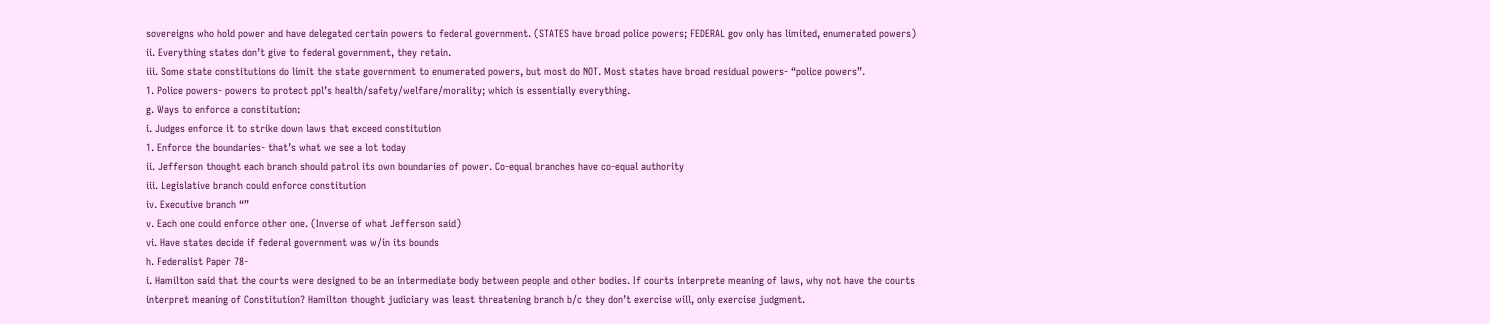sovereigns who hold power and have delegated certain powers to federal government. (STATES have broad police powers; FEDERAL gov only has limited, enumerated powers)
ii. Everything states don’t give to federal government, they retain.
iii. Some state constitutions do limit the state government to enumerated powers, but most do NOT. Most states have broad residual powers- “police powers”.
1. Police powers- powers to protect ppl’s health/safety/welfare/morality; which is essentially everything.
g. Ways to enforce a constitution:
i. Judges enforce it to strike down laws that exceed constitution
1. Enforce the boundaries- that’s what we see a lot today
ii. Jefferson thought each branch should patrol its own boundaries of power. Co-equal branches have co-equal authority
iii. Legislative branch could enforce constitution
iv. Executive branch “”
v. Each one could enforce other one. (Inverse of what Jefferson said)
vi. Have states decide if federal government was w/in its bounds
h. Federalist Paper 78-
i. Hamilton said that the courts were designed to be an intermediate body between people and other bodies. If courts interprete meaning of laws, why not have the courts interpret meaning of Constitution? Hamilton thought judiciary was least threatening branch b/c they don’t exercise will, only exercise judgment.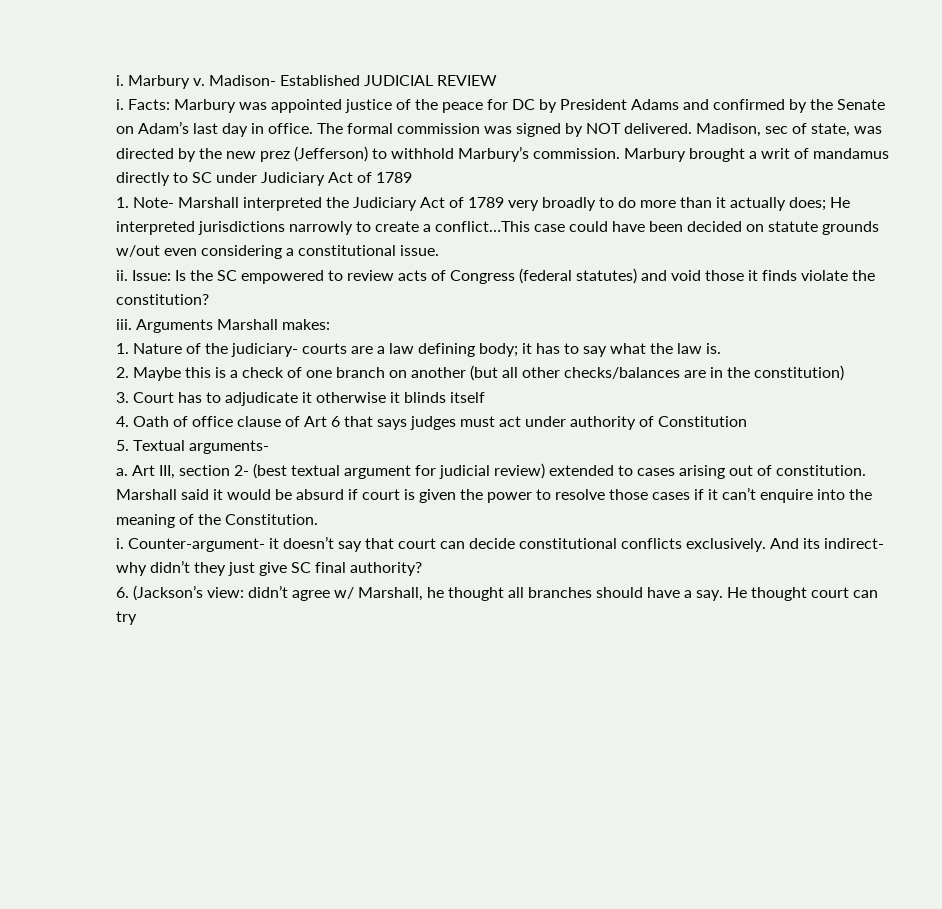i. Marbury v. Madison- Established JUDICIAL REVIEW
i. Facts: Marbury was appointed justice of the peace for DC by President Adams and confirmed by the Senate on Adam’s last day in office. The formal commission was signed by NOT delivered. Madison, sec of state, was directed by the new prez (Jefferson) to withhold Marbury’s commission. Marbury brought a writ of mandamus directly to SC under Judiciary Act of 1789
1. Note- Marshall interpreted the Judiciary Act of 1789 very broadly to do more than it actually does; He interpreted jurisdictions narrowly to create a conflict…This case could have been decided on statute grounds w/out even considering a constitutional issue.
ii. Issue: Is the SC empowered to review acts of Congress (federal statutes) and void those it finds violate the constitution?
iii. Arguments Marshall makes:
1. Nature of the judiciary- courts are a law defining body; it has to say what the law is.
2. Maybe this is a check of one branch on another (but all other checks/balances are in the constitution)
3. Court has to adjudicate it otherwise it blinds itself
4. Oath of office clause of Art 6 that says judges must act under authority of Constitution
5. Textual arguments-
a. Art III, section 2- (best textual argument for judicial review) extended to cases arising out of constitution. Marshall said it would be absurd if court is given the power to resolve those cases if it can’t enquire into the meaning of the Constitution.
i. Counter-argument- it doesn’t say that court can decide constitutional conflicts exclusively. And its indirect- why didn’t they just give SC final authority?
6. (Jackson’s view: didn’t agree w/ Marshall, he thought all branches should have a say. He thought court can try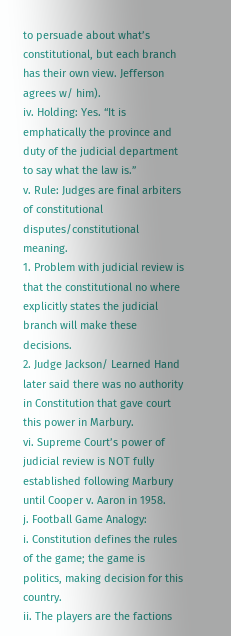to persuade about what’s constitutional, but each branch has their own view. Jefferson agrees w/ him).
iv. Holding: Yes. “It is emphatically the province and duty of the judicial department to say what the law is.”
v. Rule: Judges are final arbiters of constitutional disputes/constitutional meaning.
1. Problem with judicial review is that the constitutional no where explicitly states the judicial branch will make these decisions.
2. Judge Jackson/ Learned Hand later said there was no authority in Constitution that gave court this power in Marbury.
vi. Supreme Court’s power of judicial review is NOT fully established following Marbury until Cooper v. Aaron in 1958.
j. Football Game Analogy:
i. Constitution defines the rules of the game; the game is politics, making decision for this country.
ii. The players are the factions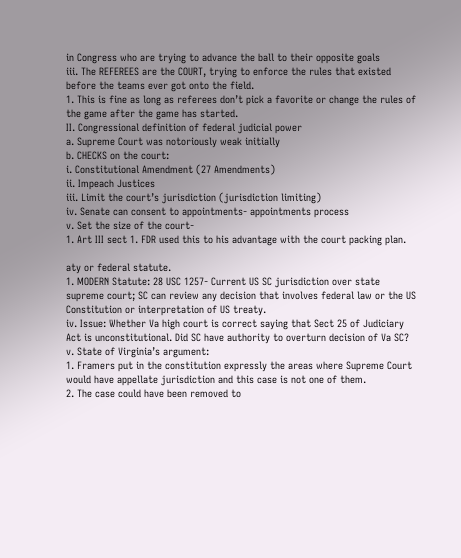in Congress who are trying to advance the ball to their opposite goals
iii. The REFEREES are the COURT, trying to enforce the rules that existed before the teams ever got onto the field.
1. This is fine as long as referees don’t pick a favorite or change the rules of the game after the game has started.
II. Congressional definition of federal judicial power
a. Supreme Court was notoriously weak initially
b. CHECKS on the court:
i. Constitutional Amendment (27 Amendments)
ii. Impeach Justices
iii. Limit the court’s jurisdiction (jurisdiction limiting)
iv. Senate can consent to appointments- appointments process
v. Set the size of the court-
1. Art III sect 1. FDR used this to his advantage with the court packing plan.

aty or federal statute.
1. MODERN Statute: 28 USC 1257- Current US SC jurisdiction over state supreme court; SC can review any decision that involves federal law or the US Constitution or interpretation of US treaty.
iv. Issue: Whether Va high court is correct saying that Sect 25 of Judiciary Act is unconstitutional. Did SC have authority to overturn decision of Va SC?
v. State of Virginia’s argument:
1. Framers put in the constitution expressly the areas where Supreme Court would have appellate jurisdiction and this case is not one of them.
2. The case could have been removed to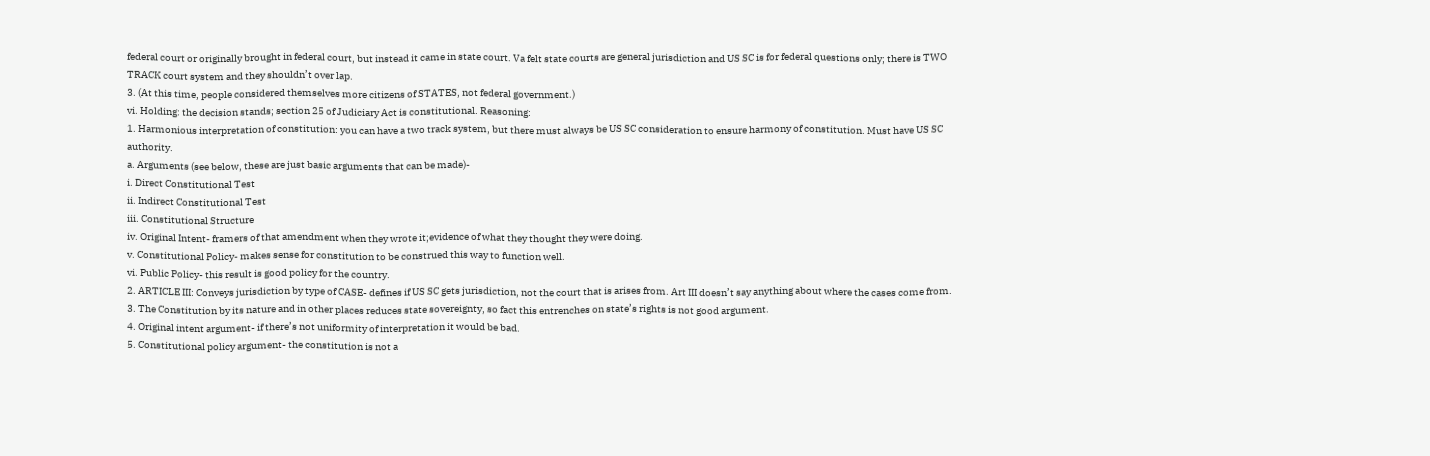federal court or originally brought in federal court, but instead it came in state court. Va felt state courts are general jurisdiction and US SC is for federal questions only; there is TWO TRACK court system and they shouldn’t over lap.
3. (At this time, people considered themselves more citizens of STATES, not federal government.)
vi. Holding: the decision stands; section 25 of Judiciary Act is constitutional. Reasoning:
1. Harmonious interpretation of constitution: you can have a two track system, but there must always be US SC consideration to ensure harmony of constitution. Must have US SC authority.
a. Arguments (see below, these are just basic arguments that can be made)-
i. Direct Constitutional Test
ii. Indirect Constitutional Test
iii. Constitutional Structure
iv. Original Intent- framers of that amendment when they wrote it;evidence of what they thought they were doing.
v. Constitutional Policy- makes sense for constitution to be construed this way to function well.
vi. Public Policy- this result is good policy for the country.
2. ARTICLE III: Conveys jurisdiction by type of CASE- defines if US SC gets jurisdiction, not the court that is arises from. Art III doesn’t say anything about where the cases come from.
3. The Constitution by its nature and in other places reduces state sovereignty, so fact this entrenches on state’s rights is not good argument.
4. Original intent argument- if there’s not uniformity of interpretation it would be bad.
5. Constitutional policy argument- the constitution is not a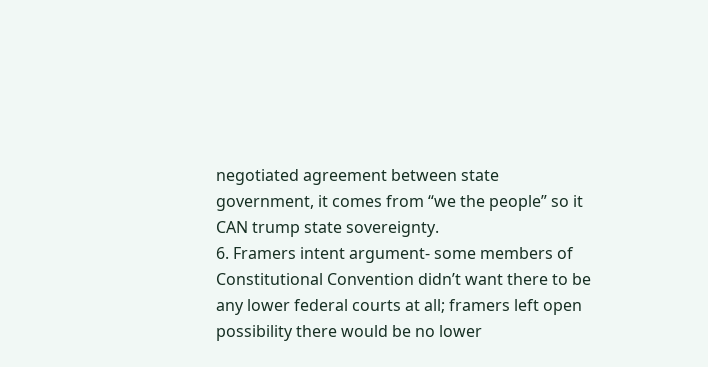negotiated agreement between state government, it comes from “we the people” so it CAN trump state sovereignty.
6. Framers intent argument- some members of Constitutional Convention didn’t want there to be any lower federal courts at all; framers left open possibility there would be no lower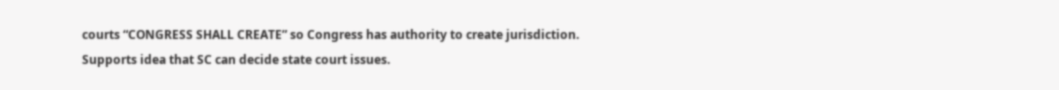courts “CONGRESS SHALL CREATE” so Congress has authority to create jurisdiction. Supports idea that SC can decide state court issues.